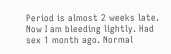Period is almost 2 weeks late. Now I am bleeding lightly. Had sex 1 month ago. Normal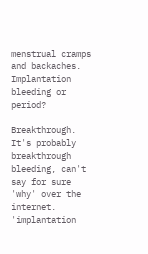menstrual cramps and backaches. Implantation bleeding or period?

Breakthrough. It's probably breakthrough bleeding, can't say for sure 'why' over the internet. 'implantation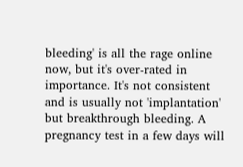bleeding' is all the rage online now, but it's over-rated in importance. It's not consistent and is usually not 'implantation' but breakthrough bleeding. A pregnancy test in a few days will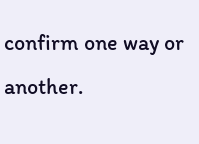confirm one way or another.